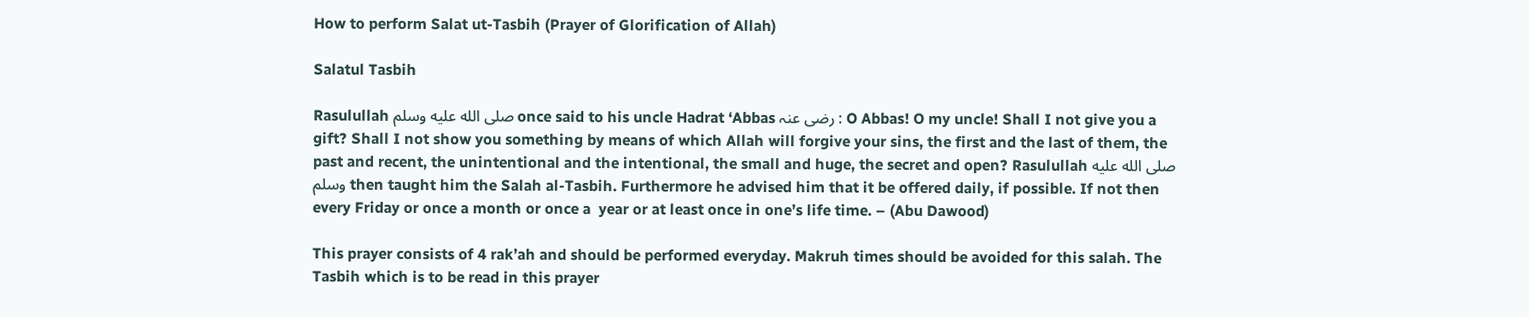How to perform Salat ut-Tasbih (Prayer of Glorification of Allah)

Salatul Tasbih

Rasulullah صلى الله عليه وسلم once said to his uncle Hadrat ‘Abbas رضی عنہ : O Abbas! O my uncle! Shall I not give you a gift? Shall I not show you something by means of which Allah will forgive your sins, the first and the last of them, the past and recent, the unintentional and the intentional, the small and huge, the secret and open? Rasulullah صلى الله عليه وسلم then taught him the Salah al-Tasbih. Furthermore he advised him that it be offered daily, if possible. If not then every Friday or once a month or once a  year or at least once in one’s life time. – (Abu Dawood)

This prayer consists of 4 rak’ah and should be performed everyday. Makruh times should be avoided for this salah. The Tasbih which is to be read in this prayer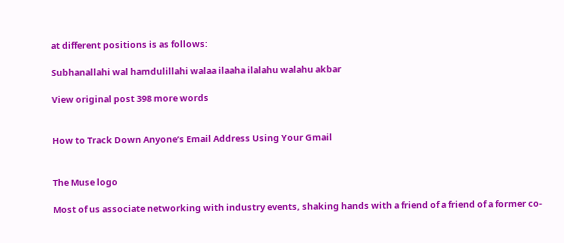at different positions is as follows:

Subhanallahi wal hamdulillahi walaa ilaaha ilalahu walahu akbar

View original post 398 more words


How to Track Down Anyone’s Email Address Using Your Gmail


The Muse logo

Most of us associate networking with industry events, shaking hands with a friend of a friend of a former co-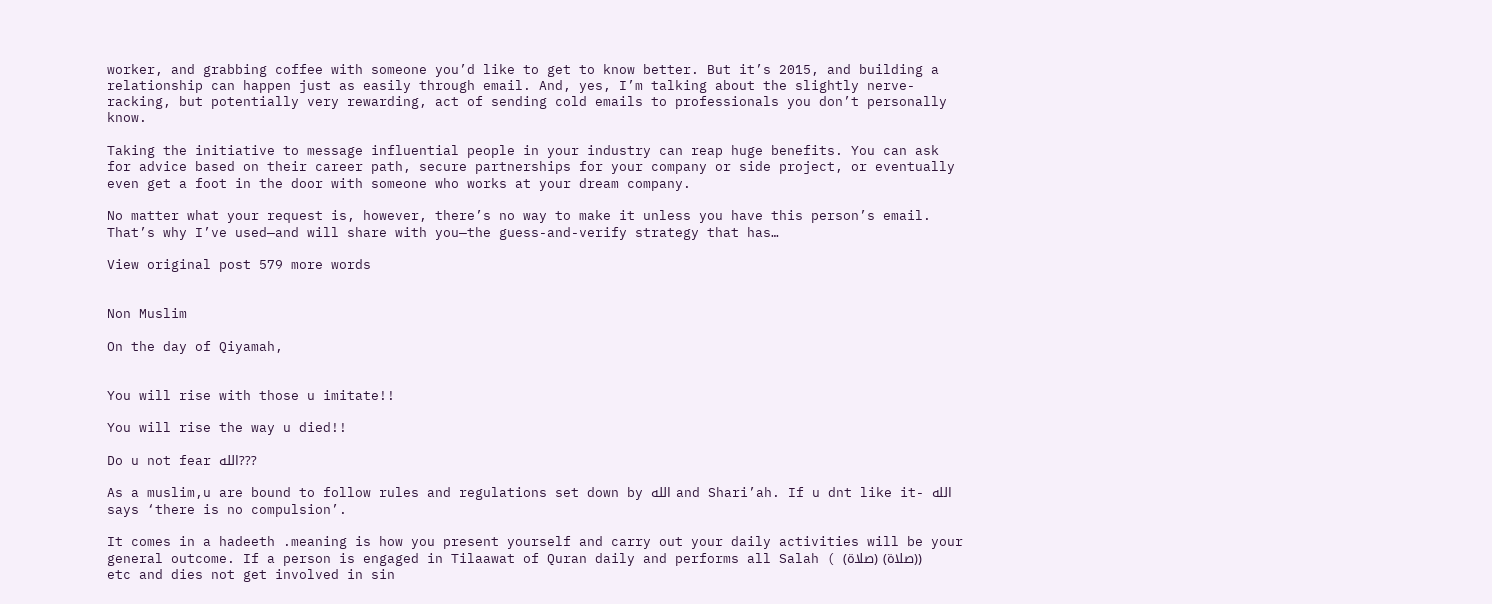worker, and grabbing coffee with someone you’d like to get to know better. But it’s 2015, and building a relationship can happen just as easily through email. And, yes, I’m talking about the slightly nerve-racking, but potentially very rewarding, act of sending cold emails to professionals you don’t personally know.

Taking the initiative to message influential people in your industry can reap huge benefits. You can ask for advice based on their career path, secure partnerships for your company or side project, or eventually even get a foot in the door with someone who works at your dream company.

No matter what your request is, however, there’s no way to make it unless you have this person’s email. That’s why I’ve used—and will share with you—the guess-and-verify strategy that has…

View original post 579 more words


Non Muslim

On the day of Qiyamah,


You will rise with those u imitate!!

You will rise the way u died!!

Do u not fear الله???

As a muslim,u are bound to follow rules and regulations set down by الله and Shari’ah. If u dnt like it- الله says ‘there is no compulsion’.

It comes in a hadeeth .meaning is how you present yourself and carry out your daily activities will be your general outcome. If a person is engaged in Tilaawat of Quran daily and performs all Salah ( (صلاة) (صلاة))  etc and dies not get involved in sin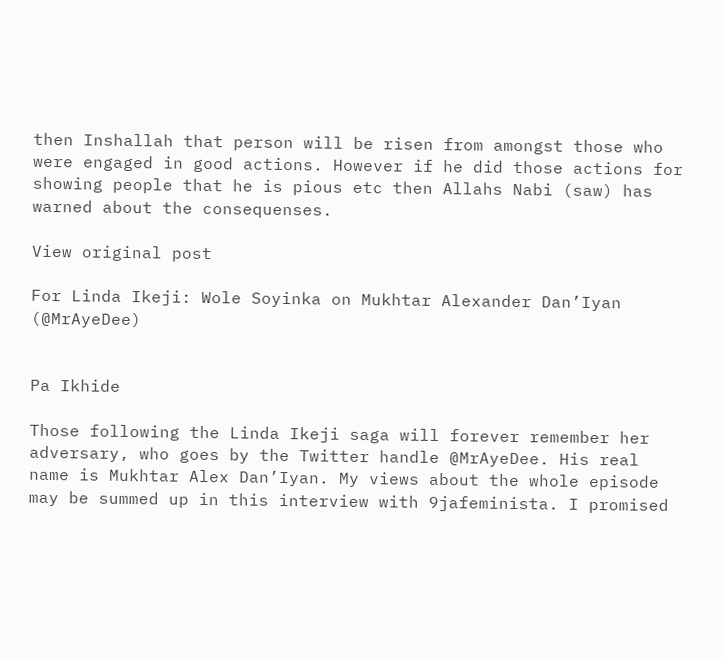then Inshallah that person will be risen from amongst those who were engaged in good actions. However if he did those actions for showing people that he is pious etc then Allahs Nabi (saw) has warned about the consequenses.

View original post

For Linda Ikeji: Wole Soyinka on Mukhtar Alexander Dan’Iyan (@MrAyeDee)


Pa Ikhide

Those following the Linda Ikeji saga will forever remember her adversary, who goes by the Twitter handle @MrAyeDee. His real name is Mukhtar Alex Dan’Iyan. My views about the whole episode may be summed up in this interview with 9jafeminista. I promised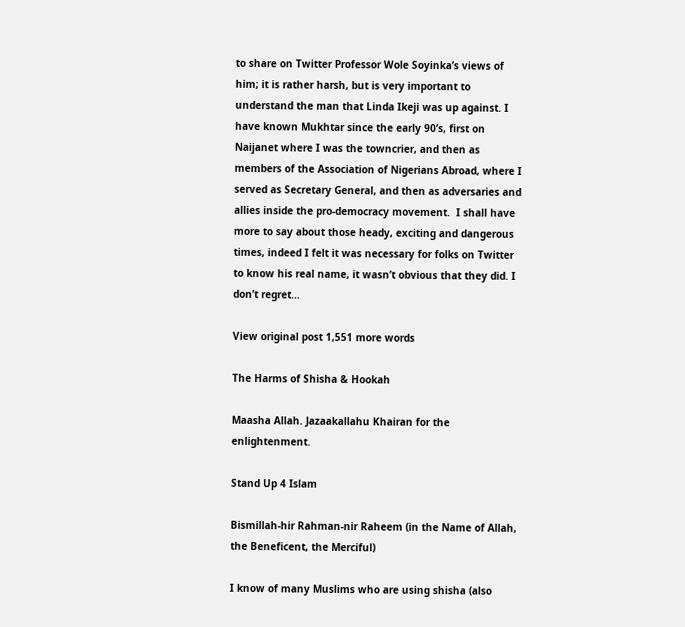to share on Twitter Professor Wole Soyinka’s views of him; it is rather harsh, but is very important to understand the man that Linda Ikeji was up against. I have known Mukhtar since the early 90’s, first on Naijanet where I was the towncrier, and then as members of the Association of Nigerians Abroad, where I served as Secretary General, and then as adversaries and allies inside the pro-democracy movement.  I shall have more to say about those heady, exciting and dangerous times, indeed I felt it was necessary for folks on Twitter to know his real name, it wasn’t obvious that they did. I don’t regret…

View original post 1,551 more words

The Harms of Shisha & Hookah

Maasha Allah. Jazaakallahu Khairan for the enlightenment.

Stand Up 4 Islam

Bismillah-hir Rahman-nir Raheem (in the Name of Allah, the Beneficent, the Merciful)

I know of many Muslims who are using shisha (also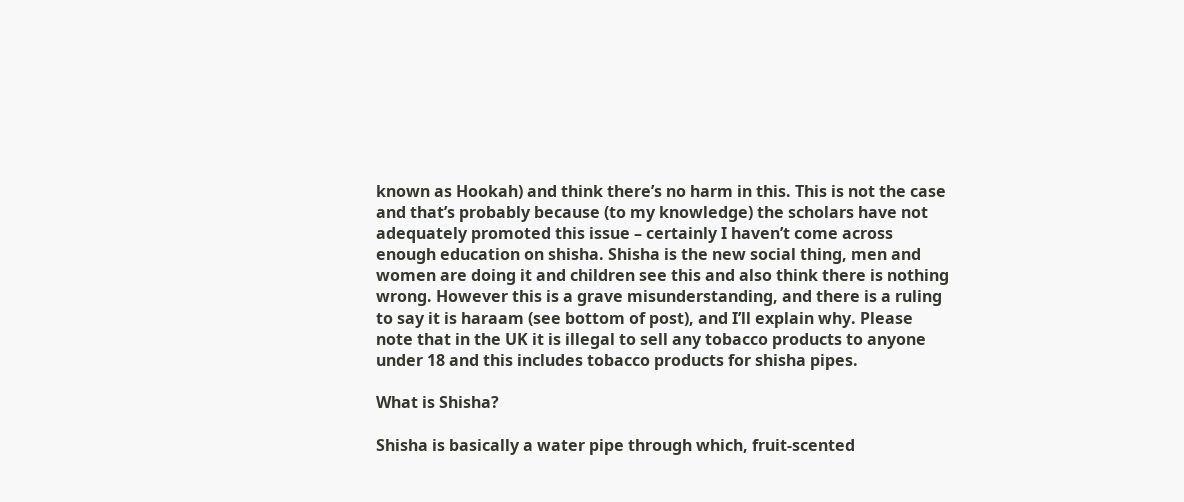known as Hookah) and think there’s no harm in this. This is not the case and that’s probably because (to my knowledge) the scholars have not adequately promoted this issue – certainly I haven’t come across enough education on shisha. Shisha is the new social thing, men and women are doing it and children see this and also think there is nothing wrong. However this is a grave misunderstanding, and there is a ruling to say it is haraam (see bottom of post), and I’ll explain why. Please note that in the UK it is illegal to sell any tobacco products to anyone under 18 and this includes tobacco products for shisha pipes.

What is Shisha?

Shisha is basically a water pipe through which, fruit-scented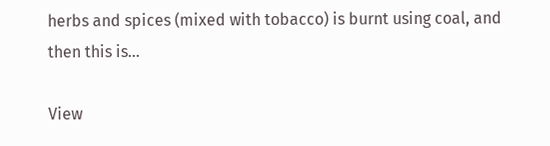herbs and spices (mixed with tobacco) is burnt using coal, and then this is…

View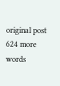original post 624 more words